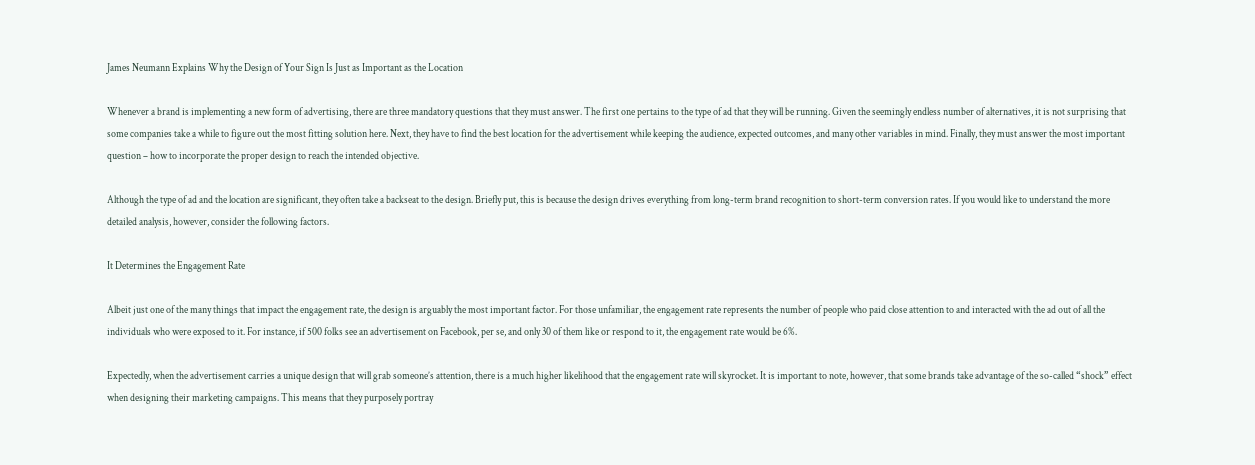James Neumann Explains Why the Design of Your Sign Is Just as Important as the Location

Whenever a brand is implementing a new form of advertising, there are three mandatory questions that they must answer. The first one pertains to the type of ad that they will be running. Given the seemingly endless number of alternatives, it is not surprising that some companies take a while to figure out the most fitting solution here. Next, they have to find the best location for the advertisement while keeping the audience, expected outcomes, and many other variables in mind. Finally, they must answer the most important question – how to incorporate the proper design to reach the intended objective.

Although the type of ad and the location are significant, they often take a backseat to the design. Briefly put, this is because the design drives everything from long-term brand recognition to short-term conversion rates. If you would like to understand the more detailed analysis, however, consider the following factors.

It Determines the Engagement Rate

Albeit just one of the many things that impact the engagement rate, the design is arguably the most important factor. For those unfamiliar, the engagement rate represents the number of people who paid close attention to and interacted with the ad out of all the individuals who were exposed to it. For instance, if 500 folks see an advertisement on Facebook, per se, and only 30 of them like or respond to it, the engagement rate would be 6%.

Expectedly, when the advertisement carries a unique design that will grab someone’s attention, there is a much higher likelihood that the engagement rate will skyrocket. It is important to note, however, that some brands take advantage of the so-called “shock” effect when designing their marketing campaigns. This means that they purposely portray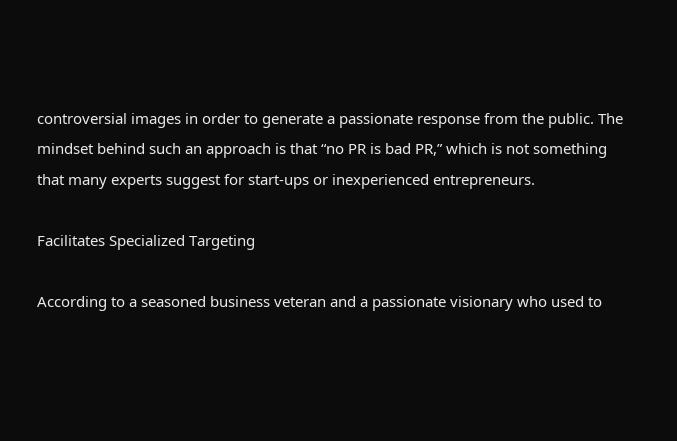controversial images in order to generate a passionate response from the public. The mindset behind such an approach is that “no PR is bad PR,” which is not something that many experts suggest for start-ups or inexperienced entrepreneurs.

Facilitates Specialized Targeting

According to a seasoned business veteran and a passionate visionary who used to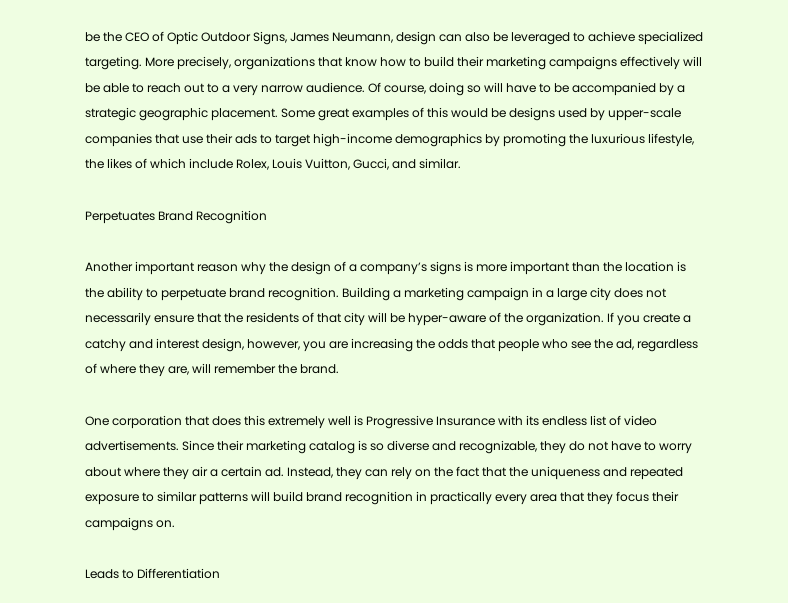be the CEO of Optic Outdoor Signs, James Neumann, design can also be leveraged to achieve specialized targeting. More precisely, organizations that know how to build their marketing campaigns effectively will be able to reach out to a very narrow audience. Of course, doing so will have to be accompanied by a strategic geographic placement. Some great examples of this would be designs used by upper-scale companies that use their ads to target high-income demographics by promoting the luxurious lifestyle, the likes of which include Rolex, Louis Vuitton, Gucci, and similar.

Perpetuates Brand Recognition

Another important reason why the design of a company’s signs is more important than the location is the ability to perpetuate brand recognition. Building a marketing campaign in a large city does not necessarily ensure that the residents of that city will be hyper-aware of the organization. If you create a catchy and interest design, however, you are increasing the odds that people who see the ad, regardless of where they are, will remember the brand.

One corporation that does this extremely well is Progressive Insurance with its endless list of video advertisements. Since their marketing catalog is so diverse and recognizable, they do not have to worry about where they air a certain ad. Instead, they can rely on the fact that the uniqueness and repeated exposure to similar patterns will build brand recognition in practically every area that they focus their campaigns on.

Leads to Differentiation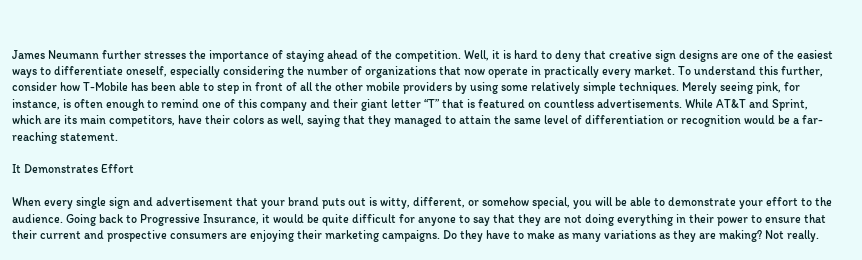James Neumann further stresses the importance of staying ahead of the competition. Well, it is hard to deny that creative sign designs are one of the easiest ways to differentiate oneself, especially considering the number of organizations that now operate in practically every market. To understand this further, consider how T-Mobile has been able to step in front of all the other mobile providers by using some relatively simple techniques. Merely seeing pink, for instance, is often enough to remind one of this company and their giant letter “T” that is featured on countless advertisements. While AT&T and Sprint, which are its main competitors, have their colors as well, saying that they managed to attain the same level of differentiation or recognition would be a far-reaching statement.

It Demonstrates Effort

When every single sign and advertisement that your brand puts out is witty, different, or somehow special, you will be able to demonstrate your effort to the audience. Going back to Progressive Insurance, it would be quite difficult for anyone to say that they are not doing everything in their power to ensure that their current and prospective consumers are enjoying their marketing campaigns. Do they have to make as many variations as they are making? Not really.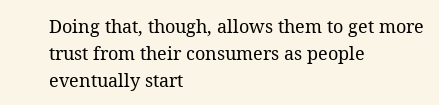Doing that, though, allows them to get more trust from their consumers as people eventually start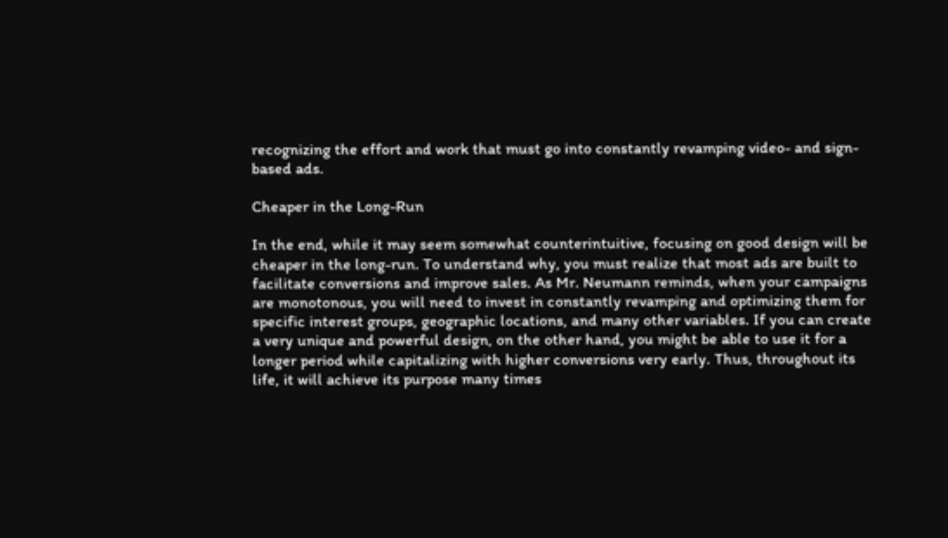recognizing the effort and work that must go into constantly revamping video- and sign-based ads.

Cheaper in the Long-Run

In the end, while it may seem somewhat counterintuitive, focusing on good design will be cheaper in the long-run. To understand why, you must realize that most ads are built to facilitate conversions and improve sales. As Mr. Neumann reminds, when your campaigns are monotonous, you will need to invest in constantly revamping and optimizing them for specific interest groups, geographic locations, and many other variables. If you can create a very unique and powerful design, on the other hand, you might be able to use it for a longer period while capitalizing with higher conversions very early. Thus, throughout its life, it will achieve its purpose many times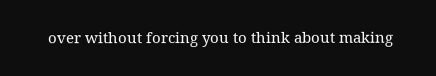over without forcing you to think about making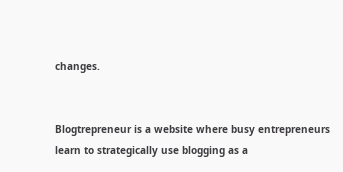changes.


Blogtrepreneur is a website where busy entrepreneurs learn to strategically use blogging as a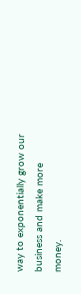way to exponentially grow our business and make more money.